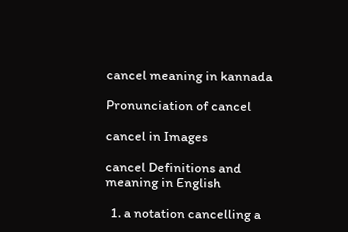cancel meaning in kannada

Pronunciation of cancel

cancel in Images

cancel Definitions and meaning in English

  1. a notation cancelling a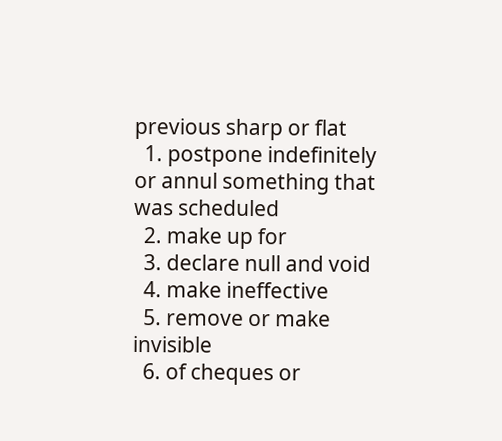previous sharp or flat
  1. postpone indefinitely or annul something that was scheduled
  2. make up for
  3. declare null and void
  4. make ineffective
  5. remove or make invisible
  6. of cheques or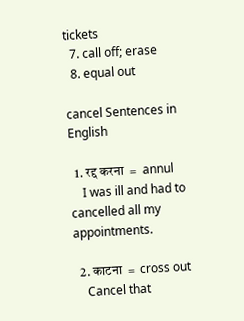tickets
  7. call off; erase
  8. equal out

cancel Sentences in English

  1. रद्द करना  =  annul
    I was ill and had to cancelled all my appointments.

  2. काटना  =  cross out
    Cancel that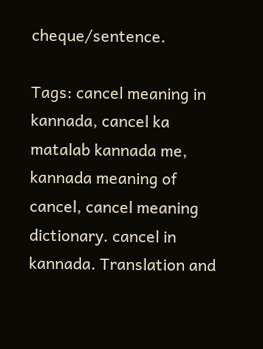cheque/sentence.

Tags: cancel meaning in kannada, cancel ka matalab kannada me, kannada meaning of cancel, cancel meaning dictionary. cancel in kannada. Translation and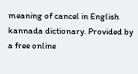meaning of cancel in English kannada dictionary. Provided by a free online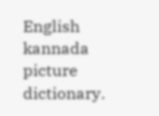English kannada picture dictionary.